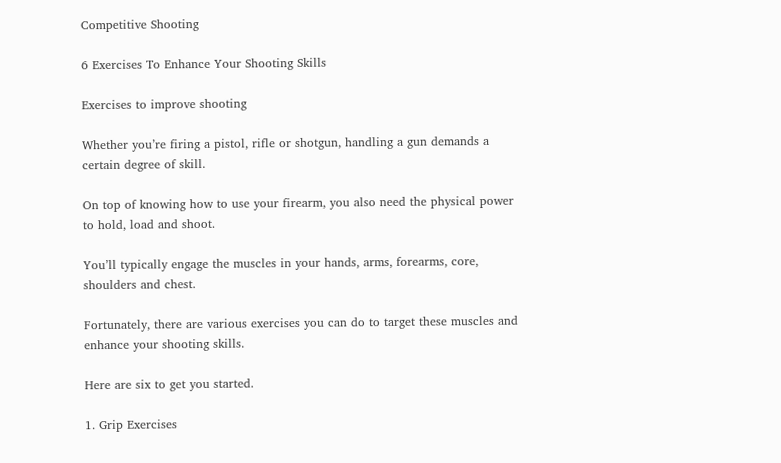Competitive Shooting

6 Exercises To Enhance Your Shooting Skills

Exercises to improve shooting

Whether you’re firing a pistol, rifle or shotgun, handling a gun demands a certain degree of skill.

On top of knowing how to use your firearm, you also need the physical power to hold, load and shoot.

You’ll typically engage the muscles in your hands, arms, forearms, core, shoulders and chest.

Fortunately, there are various exercises you can do to target these muscles and enhance your shooting skills.

Here are six to get you started.

1. Grip Exercises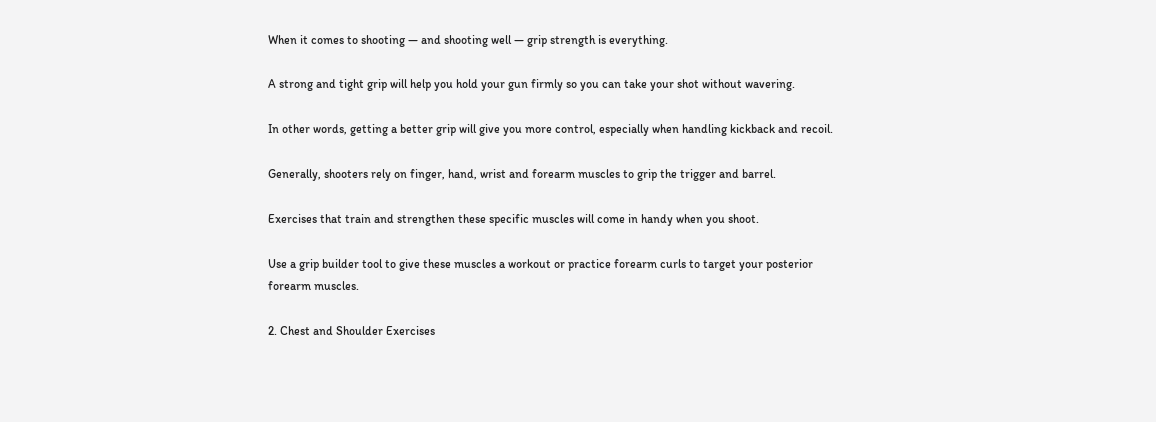When it comes to shooting — and shooting well — grip strength is everything.

A strong and tight grip will help you hold your gun firmly so you can take your shot without wavering.

In other words, getting a better grip will give you more control, especially when handling kickback and recoil.

Generally, shooters rely on finger, hand, wrist and forearm muscles to grip the trigger and barrel.

Exercises that train and strengthen these specific muscles will come in handy when you shoot.

Use a grip builder tool to give these muscles a workout or practice forearm curls to target your posterior forearm muscles.

2. Chest and Shoulder Exercises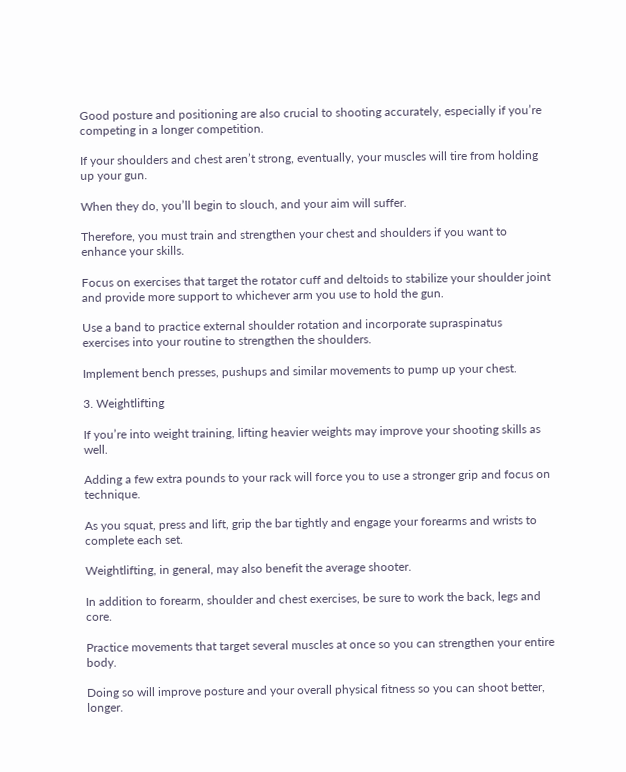Good posture and positioning are also crucial to shooting accurately, especially if you’re competing in a longer competition.

If your shoulders and chest aren’t strong, eventually, your muscles will tire from holding up your gun.

When they do, you’ll begin to slouch, and your aim will suffer.

Therefore, you must train and strengthen your chest and shoulders if you want to enhance your skills.

Focus on exercises that target the rotator cuff and deltoids to stabilize your shoulder joint and provide more support to whichever arm you use to hold the gun.

Use a band to practice external shoulder rotation and incorporate supraspinatus exercises into your routine to strengthen the shoulders.

Implement bench presses, pushups and similar movements to pump up your chest.

3. Weightlifting

If you’re into weight training, lifting heavier weights may improve your shooting skills as well.

Adding a few extra pounds to your rack will force you to use a stronger grip and focus on technique.

As you squat, press and lift, grip the bar tightly and engage your forearms and wrists to complete each set.

Weightlifting, in general, may also benefit the average shooter.

In addition to forearm, shoulder and chest exercises, be sure to work the back, legs and core.

Practice movements that target several muscles at once so you can strengthen your entire body.

Doing so will improve posture and your overall physical fitness so you can shoot better, longer.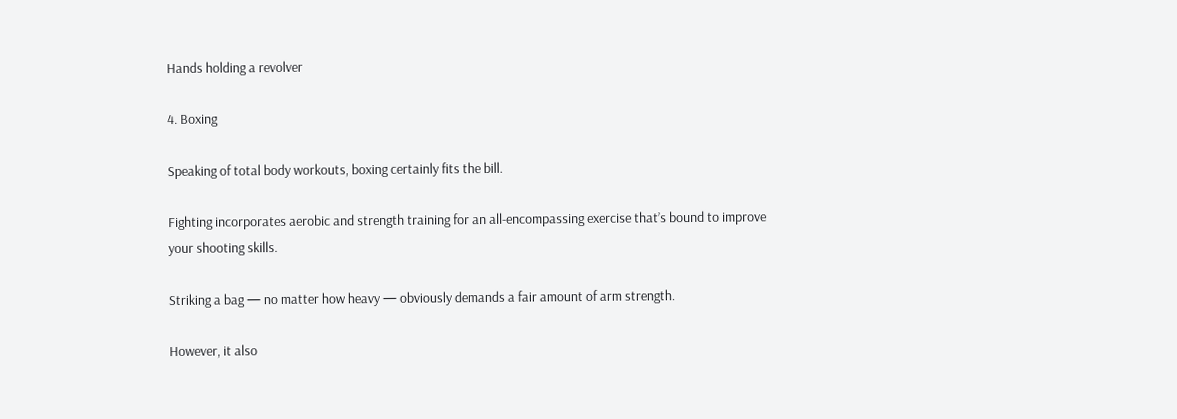Hands holding a revolver

4. Boxing

Speaking of total body workouts, boxing certainly fits the bill.

Fighting incorporates aerobic and strength training for an all-encompassing exercise that’s bound to improve your shooting skills.

Striking a bag — no matter how heavy — obviously demands a fair amount of arm strength.

However, it also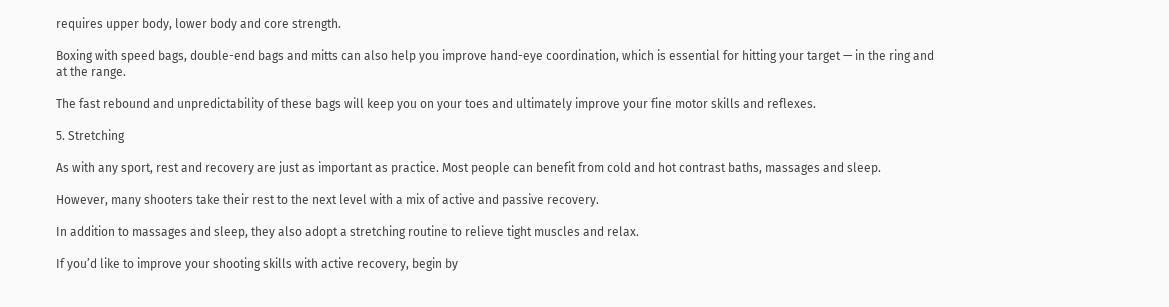requires upper body, lower body and core strength.

Boxing with speed bags, double-end bags and mitts can also help you improve hand-eye coordination, which is essential for hitting your target — in the ring and at the range.

The fast rebound and unpredictability of these bags will keep you on your toes and ultimately improve your fine motor skills and reflexes.

5. Stretching

As with any sport, rest and recovery are just as important as practice. Most people can benefit from cold and hot contrast baths, massages and sleep.

However, many shooters take their rest to the next level with a mix of active and passive recovery.

In addition to massages and sleep, they also adopt a stretching routine to relieve tight muscles and relax.

If you’d like to improve your shooting skills with active recovery, begin by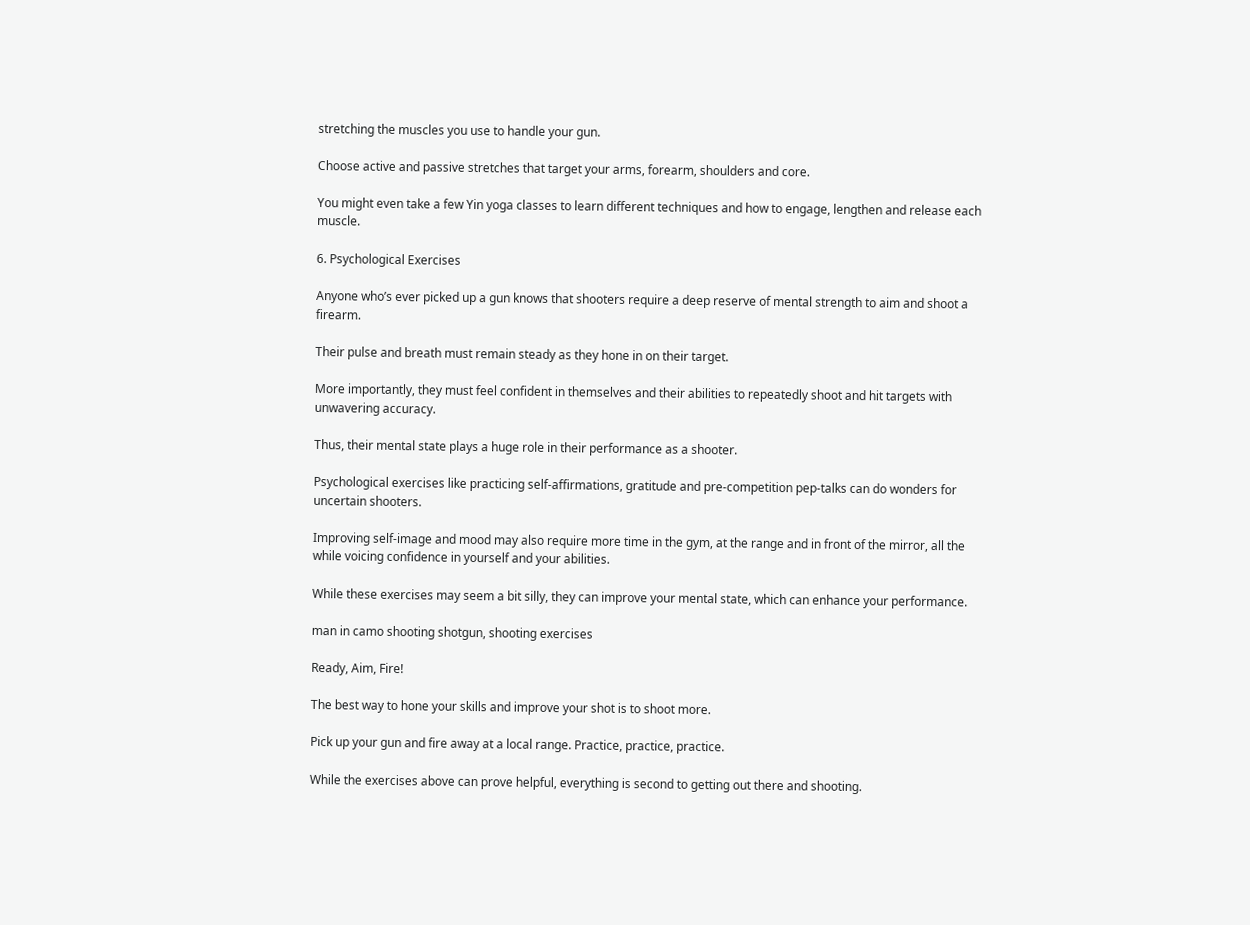stretching the muscles you use to handle your gun.

Choose active and passive stretches that target your arms, forearm, shoulders and core.

You might even take a few Yin yoga classes to learn different techniques and how to engage, lengthen and release each muscle.

6. Psychological Exercises

Anyone who’s ever picked up a gun knows that shooters require a deep reserve of mental strength to aim and shoot a firearm.

Their pulse and breath must remain steady as they hone in on their target.

More importantly, they must feel confident in themselves and their abilities to repeatedly shoot and hit targets with unwavering accuracy.

Thus, their mental state plays a huge role in their performance as a shooter.

Psychological exercises like practicing self-affirmations, gratitude and pre-competition pep-talks can do wonders for uncertain shooters.

Improving self-image and mood may also require more time in the gym, at the range and in front of the mirror, all the while voicing confidence in yourself and your abilities.

While these exercises may seem a bit silly, they can improve your mental state, which can enhance your performance.

man in camo shooting shotgun, shooting exercises

Ready, Aim, Fire!

The best way to hone your skills and improve your shot is to shoot more.

Pick up your gun and fire away at a local range. Practice, practice, practice.

While the exercises above can prove helpful, everything is second to getting out there and shooting.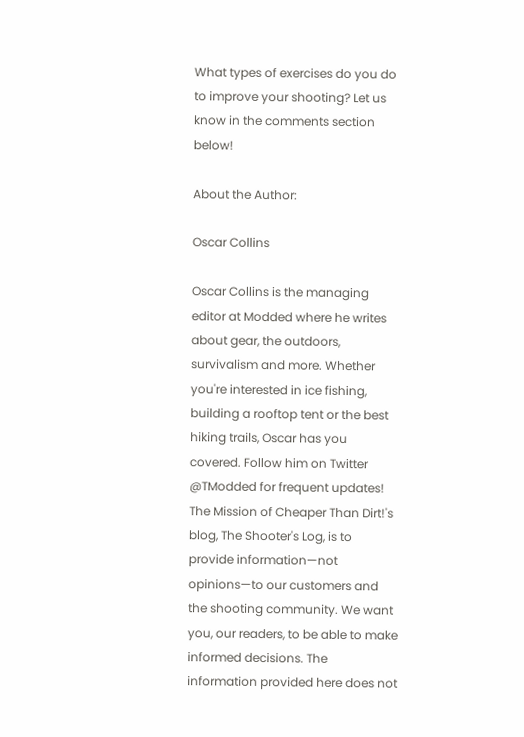What types of exercises do you do to improve your shooting? Let us know in the comments section below!

About the Author:

Oscar Collins

Oscar Collins is the managing editor at Modded where he writes about gear, the outdoors, survivalism and more. Whether you're interested in ice fishing, building a rooftop tent or the best hiking trails, Oscar has you covered. Follow him on Twitter @TModded for frequent updates!
The Mission of Cheaper Than Dirt!'s blog, The Shooter's Log, is to provide information—not opinions—to our customers and the shooting community. We want you, our readers, to be able to make informed decisions. The information provided here does not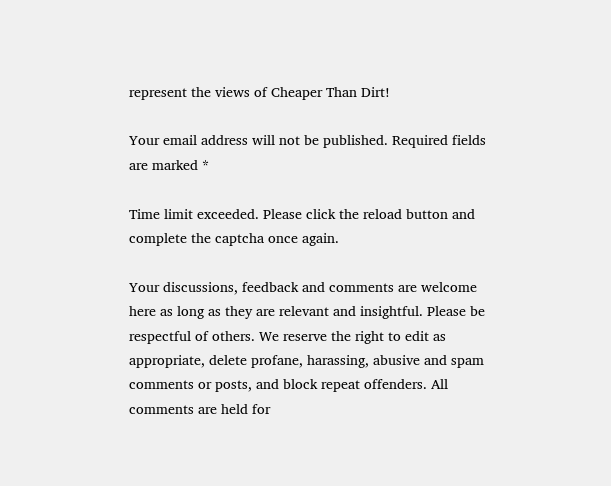represent the views of Cheaper Than Dirt!

Your email address will not be published. Required fields are marked *

Time limit exceeded. Please click the reload button and complete the captcha once again.

Your discussions, feedback and comments are welcome here as long as they are relevant and insightful. Please be respectful of others. We reserve the right to edit as appropriate, delete profane, harassing, abusive and spam comments or posts, and block repeat offenders. All comments are held for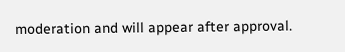moderation and will appear after approval.